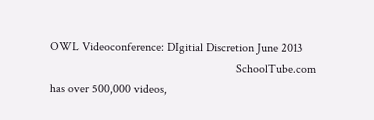OWL Videoconference: DIgitial Discretion June 2013
                                                              SchoolTube.com has over 500,000 videos,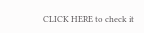CLICK HERE to check it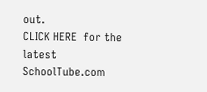out.                                                                                                                                                                                                                                                                           CLICK HERE  for the latest SchoolTube.com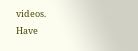videos.                                                                                                                                                                                                                                                                                                                    Have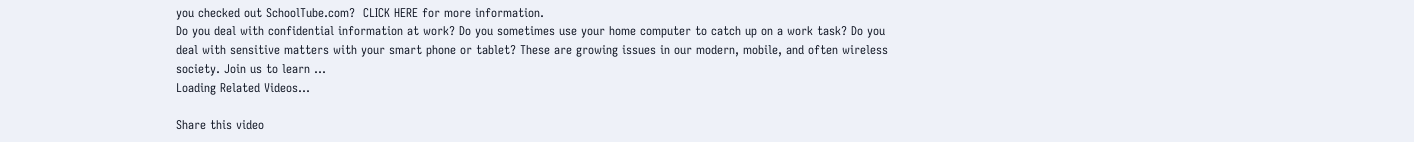you checked out SchoolTube.com?  CLICK HERE for more information.
Do you deal with confidential information at work? Do you sometimes use your home computer to catch up on a work task? Do you deal with sensitive matters with your smart phone or tablet? These are growing issues in our modern, mobile, and often wireless society. Join us to learn ...
Loading Related Videos...

Share this video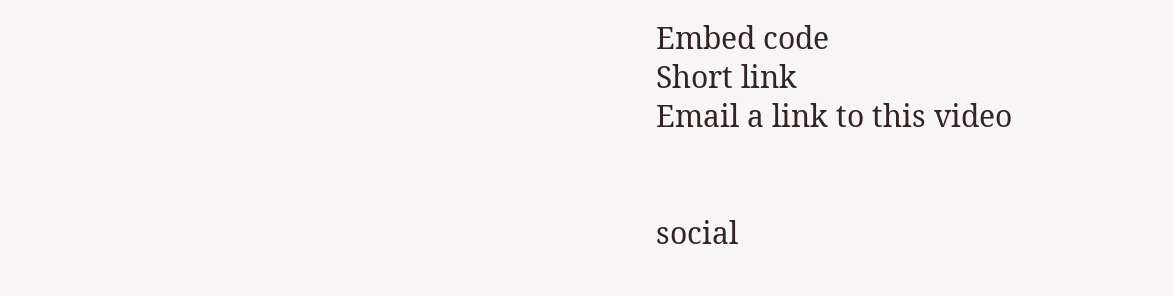Embed code
Short link
Email a link to this video


social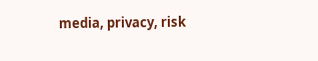media, privacy, risk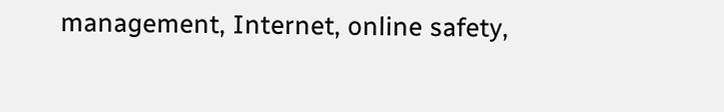management, Internet, online safety,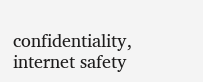confidentiality, internet safety